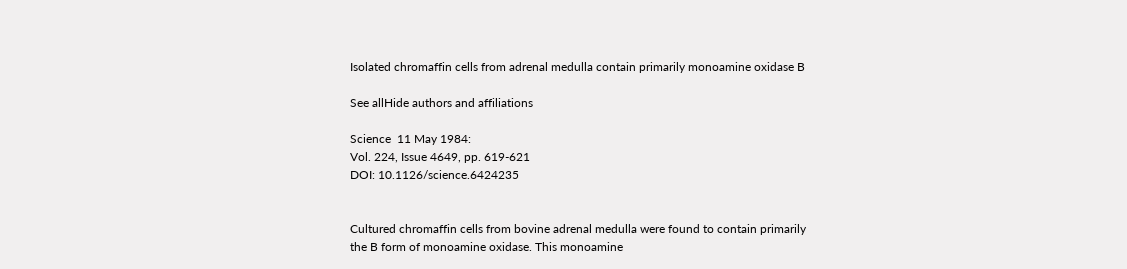Isolated chromaffin cells from adrenal medulla contain primarily monoamine oxidase B

See allHide authors and affiliations

Science  11 May 1984:
Vol. 224, Issue 4649, pp. 619-621
DOI: 10.1126/science.6424235


Cultured chromaffin cells from bovine adrenal medulla were found to contain primarily the B form of monoamine oxidase. This monoamine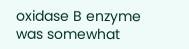oxidase B enzyme was somewhat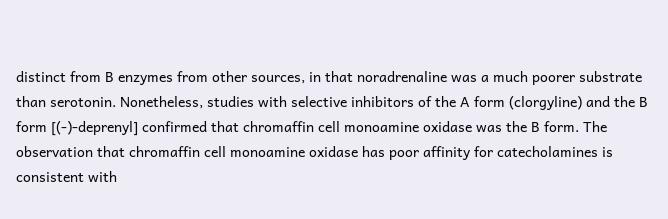distinct from B enzymes from other sources, in that noradrenaline was a much poorer substrate than serotonin. Nonetheless, studies with selective inhibitors of the A form (clorgyline) and the B form [(-)-deprenyl] confirmed that chromaffin cell monoamine oxidase was the B form. The observation that chromaffin cell monoamine oxidase has poor affinity for catecholamines is consistent with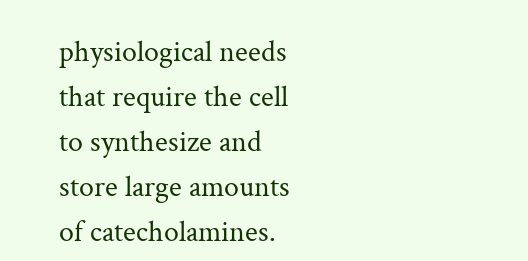physiological needs that require the cell to synthesize and store large amounts of catecholamines.